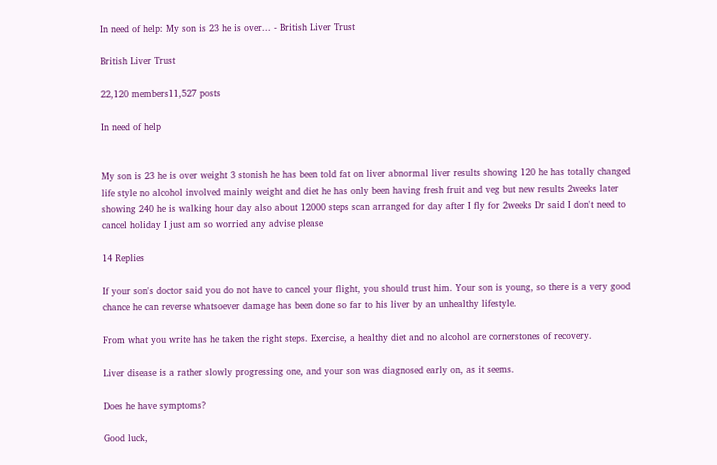In need of help: My son is 23 he is over... - British Liver Trust

British Liver Trust

22,120 members11,527 posts

In need of help


My son is 23 he is over weight 3 stonish he has been told fat on liver abnormal liver results showing 120 he has totally changed life style no alcohol involved mainly weight and diet he has only been having fresh fruit and veg but new results 2weeks later showing 240 he is walking hour day also about 12000 steps scan arranged for day after I fly for 2weeks Dr said I don't need to cancel holiday I just am so worried any advise please

14 Replies

If your son's doctor said you do not have to cancel your flight, you should trust him. Your son is young, so there is a very good chance he can reverse whatsoever damage has been done so far to his liver by an unhealthy lifestyle.

From what you write has he taken the right steps. Exercise, a healthy diet and no alcohol are cornerstones of recovery.

Liver disease is a rather slowly progressing one, and your son was diagnosed early on, as it seems.

Does he have symptoms?

Good luck,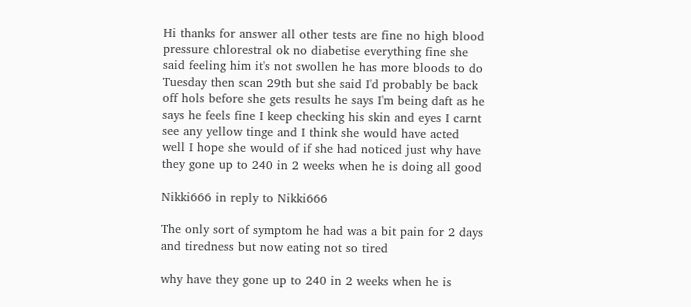Hi thanks for answer all other tests are fine no high blood pressure chlorestral ok no diabetise everything fine she said feeling him it's not swollen he has more bloods to do Tuesday then scan 29th but she said I'd probably be back off hols before she gets results he says I'm being daft as he says he feels fine I keep checking his skin and eyes I carnt see any yellow tinge and I think she would have acted well I hope she would of if she had noticed just why have they gone up to 240 in 2 weeks when he is doing all good

Nikki666 in reply to Nikki666

The only sort of symptom he had was a bit pain for 2 days and tiredness but now eating not so tired

why have they gone up to 240 in 2 weeks when he is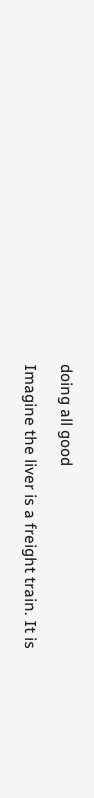doing all good

Imagine the liver is a freight train. It is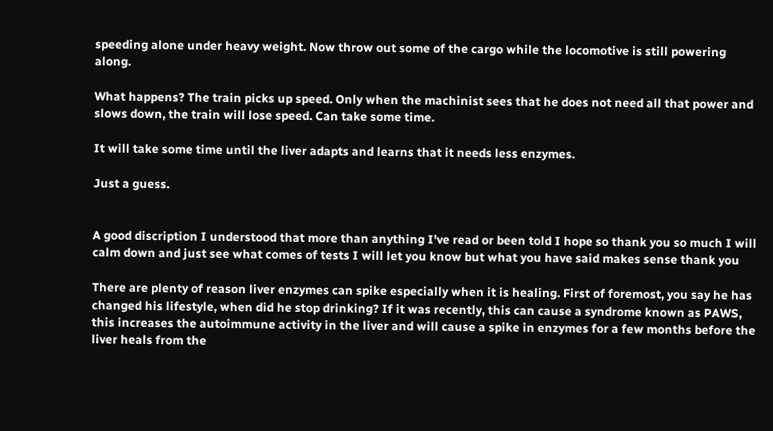speeding alone under heavy weight. Now throw out some of the cargo while the locomotive is still powering along.

What happens? The train picks up speed. Only when the machinist sees that he does not need all that power and slows down, the train will lose speed. Can take some time.

It will take some time until the liver adapts and learns that it needs less enzymes.

Just a guess.


A good discription I understood that more than anything I've read or been told I hope so thank you so much I will calm down and just see what comes of tests I will let you know but what you have said makes sense thank you

There are plenty of reason liver enzymes can spike especially when it is healing. First of foremost, you say he has changed his lifestyle, when did he stop drinking? If it was recently, this can cause a syndrome known as PAWS, this increases the autoimmune activity in the liver and will cause a spike in enzymes for a few months before the liver heals from the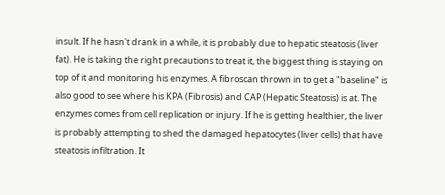insult. If he hasn't drank in a while, it is probably due to hepatic steatosis (liver fat). He is taking the right precautions to treat it, the biggest thing is staying on top of it and monitoring his enzymes. A fibroscan thrown in to get a "baseline" is also good to see where his KPA (Fibrosis) and CAP (Hepatic Steatosis) is at. The enzymes comes from cell replication or injury. If he is getting healthier, the liver is probably attempting to shed the damaged hepatocytes (liver cells) that have steatosis infiltration. It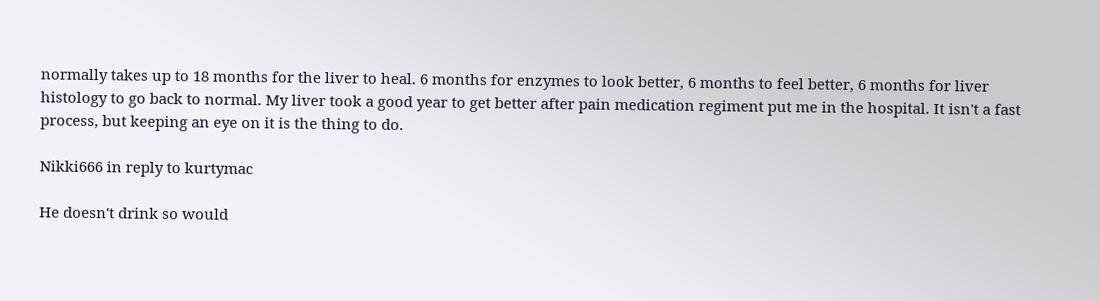normally takes up to 18 months for the liver to heal. 6 months for enzymes to look better, 6 months to feel better, 6 months for liver histology to go back to normal. My liver took a good year to get better after pain medication regiment put me in the hospital. It isn't a fast process, but keeping an eye on it is the thing to do.

Nikki666 in reply to kurtymac

He doesn't drink so would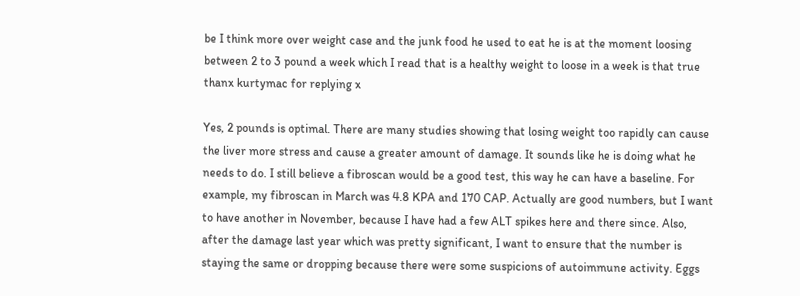be I think more over weight case and the junk food he used to eat he is at the moment loosing between 2 to 3 pound a week which I read that is a healthy weight to loose in a week is that true thanx kurtymac for replying x

Yes, 2 pounds is optimal. There are many studies showing that losing weight too rapidly can cause the liver more stress and cause a greater amount of damage. It sounds like he is doing what he needs to do. I still believe a fibroscan would be a good test, this way he can have a baseline. For example, my fibroscan in March was 4.8 KPA and 170 CAP. Actually are good numbers, but I want to have another in November, because I have had a few ALT spikes here and there since. Also, after the damage last year which was pretty significant, I want to ensure that the number is staying the same or dropping because there were some suspicions of autoimmune activity. Eggs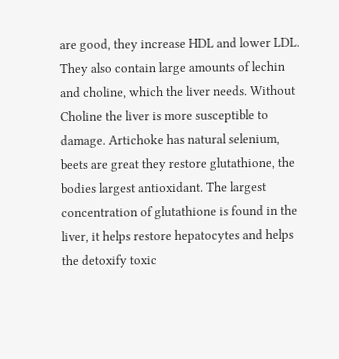are good, they increase HDL and lower LDL. They also contain large amounts of lechin and choline, which the liver needs. Without Choline the liver is more susceptible to damage. Artichoke has natural selenium, beets are great they restore glutathione, the bodies largest antioxidant. The largest concentration of glutathione is found in the liver, it helps restore hepatocytes and helps the detoxify toxic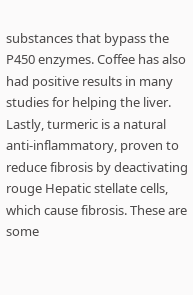substances that bypass the P450 enzymes. Coffee has also had positive results in many studies for helping the liver. Lastly, turmeric is a natural anti-inflammatory, proven to reduce fibrosis by deactivating rouge Hepatic stellate cells, which cause fibrosis. These are some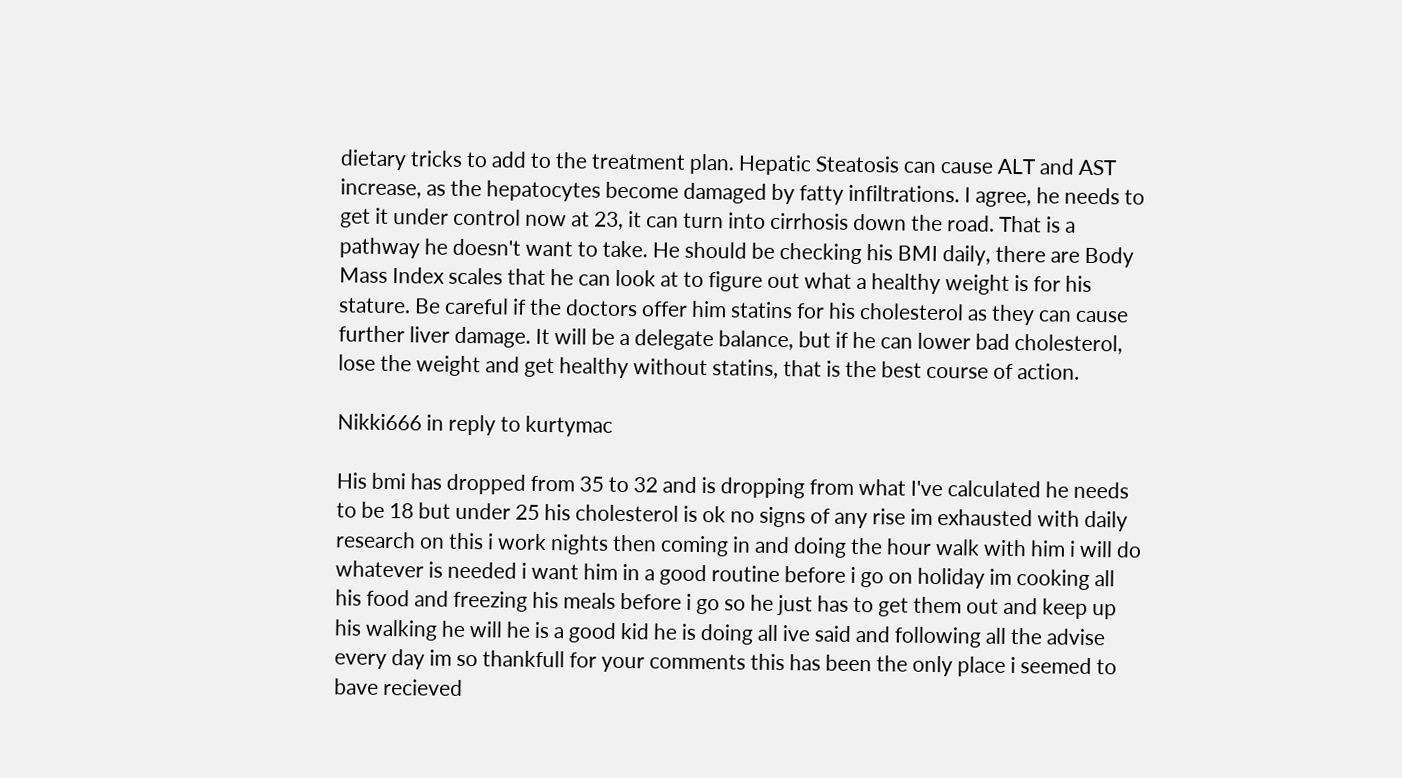dietary tricks to add to the treatment plan. Hepatic Steatosis can cause ALT and AST increase, as the hepatocytes become damaged by fatty infiltrations. I agree, he needs to get it under control now at 23, it can turn into cirrhosis down the road. That is a pathway he doesn't want to take. He should be checking his BMI daily, there are Body Mass Index scales that he can look at to figure out what a healthy weight is for his stature. Be careful if the doctors offer him statins for his cholesterol as they can cause further liver damage. It will be a delegate balance, but if he can lower bad cholesterol, lose the weight and get healthy without statins, that is the best course of action.

Nikki666 in reply to kurtymac

His bmi has dropped from 35 to 32 and is dropping from what I've calculated he needs to be 18 but under 25 his cholesterol is ok no signs of any rise im exhausted with daily research on this i work nights then coming in and doing the hour walk with him i will do whatever is needed i want him in a good routine before i go on holiday im cooking all his food and freezing his meals before i go so he just has to get them out and keep up his walking he will he is a good kid he is doing all ive said and following all the advise every day im so thankfull for your comments this has been the only place i seemed to bave recieved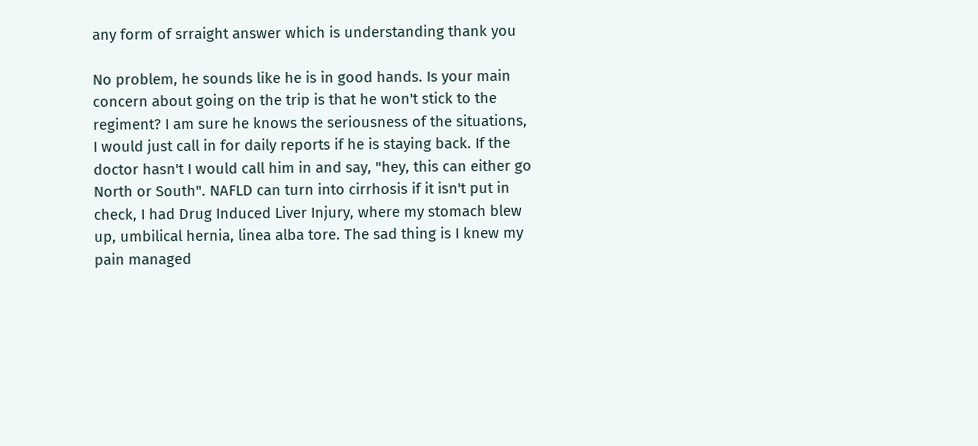any form of srraight answer which is understanding thank you

No problem, he sounds like he is in good hands. Is your main concern about going on the trip is that he won't stick to the regiment? I am sure he knows the seriousness of the situations, I would just call in for daily reports if he is staying back. If the doctor hasn't I would call him in and say, "hey, this can either go North or South". NAFLD can turn into cirrhosis if it isn't put in check, I had Drug Induced Liver Injury, where my stomach blew up, umbilical hernia, linea alba tore. The sad thing is I knew my pain managed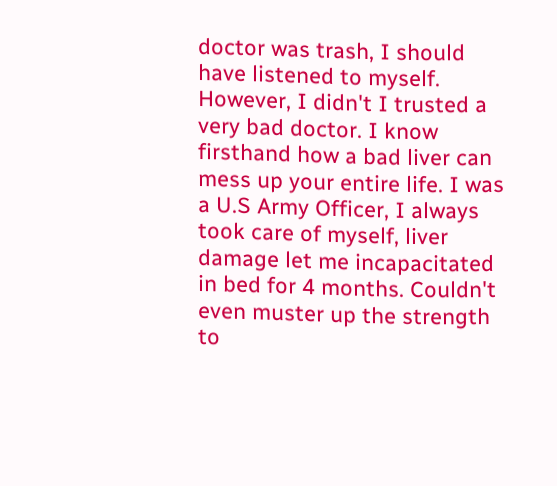doctor was trash, I should have listened to myself. However, I didn't I trusted a very bad doctor. I know firsthand how a bad liver can mess up your entire life. I was a U.S Army Officer, I always took care of myself, liver damage let me incapacitated in bed for 4 months. Couldn't even muster up the strength to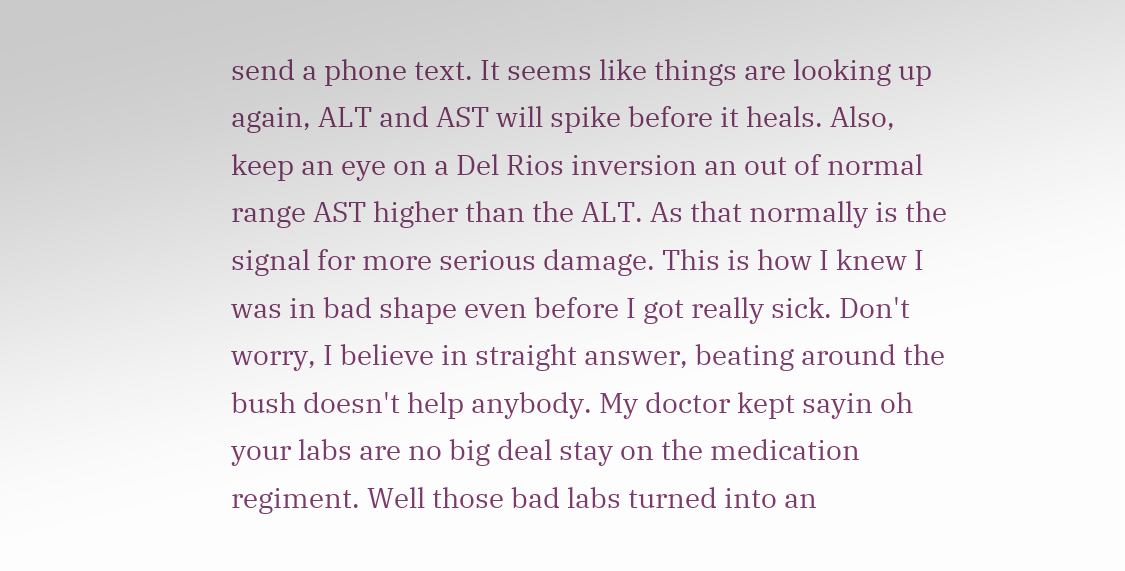send a phone text. It seems like things are looking up again, ALT and AST will spike before it heals. Also, keep an eye on a Del Rios inversion an out of normal range AST higher than the ALT. As that normally is the signal for more serious damage. This is how I knew I was in bad shape even before I got really sick. Don't worry, I believe in straight answer, beating around the bush doesn't help anybody. My doctor kept sayin oh your labs are no big deal stay on the medication regiment. Well those bad labs turned into an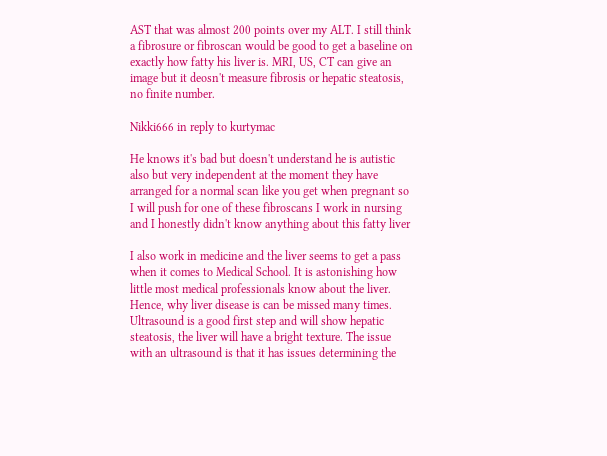AST that was almost 200 points over my ALT. I still think a fibrosure or fibroscan would be good to get a baseline on exactly how fatty his liver is. MRI, US, CT can give an image but it deosn't measure fibrosis or hepatic steatosis, no finite number.

Nikki666 in reply to kurtymac

He knows it's bad but doesn't understand he is autistic also but very independent at the moment they have arranged for a normal scan like you get when pregnant so I will push for one of these fibroscans I work in nursing and I honestly didn't know anything about this fatty liver

I also work in medicine and the liver seems to get a pass when it comes to Medical School. It is astonishing how little most medical professionals know about the liver. Hence, why liver disease is can be missed many times. Ultrasound is a good first step and will show hepatic steatosis, the liver will have a bright texture. The issue with an ultrasound is that it has issues determining the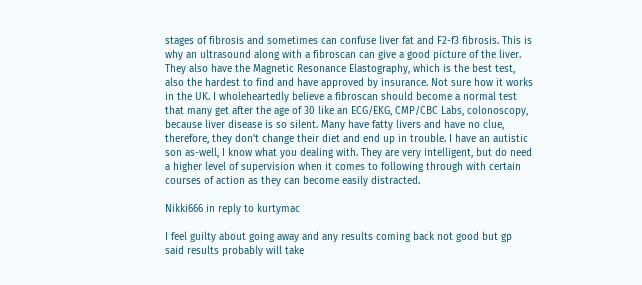stages of fibrosis and sometimes can confuse liver fat and F2-f3 fibrosis. This is why an ultrasound along with a fibroscan can give a good picture of the liver. They also have the Magnetic Resonance Elastography, which is the best test, also the hardest to find and have approved by insurance. Not sure how it works in the UK. I wholeheartedly believe a fibroscan should become a normal test that many get after the age of 30 like an ECG/EKG, CMP/CBC Labs, colonoscopy, because liver disease is so silent. Many have fatty livers and have no clue, therefore, they don't change their diet and end up in trouble. I have an autistic son as-well, I know what you dealing with. They are very intelligent, but do need a higher level of supervision when it comes to following through with certain courses of action as they can become easily distracted.

Nikki666 in reply to kurtymac

I feel guilty about going away and any results coming back not good but gp said results probably will take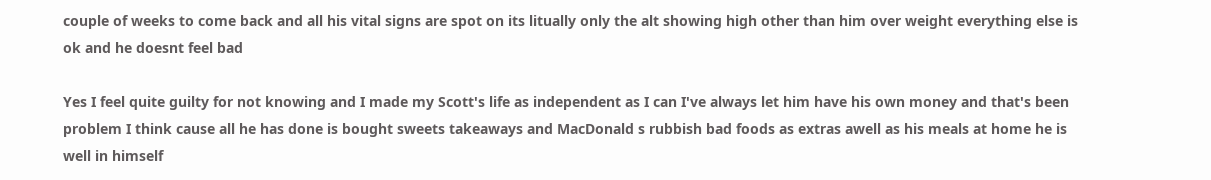couple of weeks to come back and all his vital signs are spot on its litually only the alt showing high other than him over weight everything else is ok and he doesnt feel bad

Yes I feel quite guilty for not knowing and I made my Scott's life as independent as I can I've always let him have his own money and that's been problem I think cause all he has done is bought sweets takeaways and MacDonald s rubbish bad foods as extras awell as his meals at home he is well in himself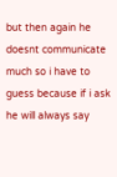but then again he doesnt communicate much so i have to guess because if i ask he will always say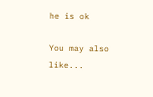he is ok

You may also like...